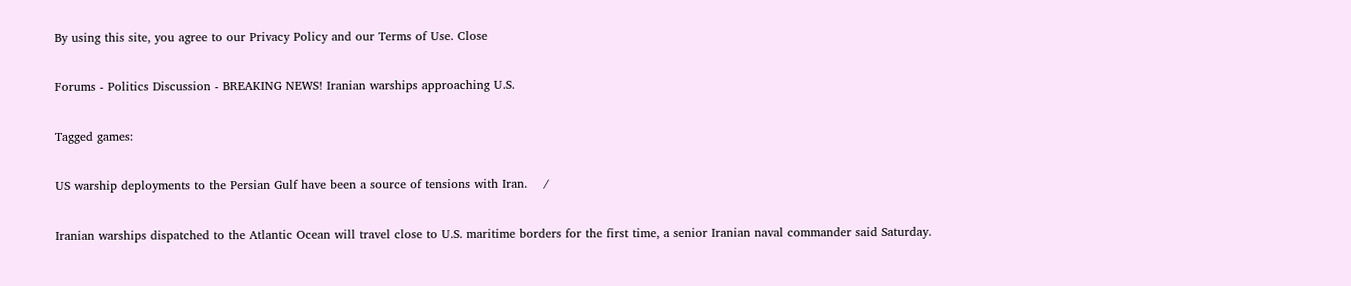By using this site, you agree to our Privacy Policy and our Terms of Use. Close

Forums - Politics Discussion - BREAKING NEWS! Iranian warships approaching U.S.

Tagged games:

US warship deployments to the Persian Gulf have been a source of tensions with Iran.    /

Iranian warships dispatched to the Atlantic Ocean will travel close to U.S. maritime borders for the first time, a senior Iranian naval commander said Saturday.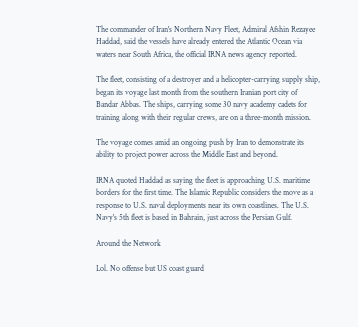The commander of Iran's Northern Navy Fleet, Admiral Afshin Rezayee Haddad, said the vessels have already entered the Atlantic Ocean via waters near South Africa, the official IRNA news agency reported.

The fleet, consisting of a destroyer and a helicopter-carrying supply ship, began its voyage last month from the southern Iranian port city of Bandar Abbas. The ships, carrying some 30 navy academy cadets for training along with their regular crews, are on a three-month mission.

The voyage comes amid an ongoing push by Iran to demonstrate its ability to project power across the Middle East and beyond.

IRNA quoted Haddad as saying the fleet is approaching U.S. maritime borders for the first time. The Islamic Republic considers the move as a response to U.S. naval deployments near its own coastlines. The U.S. Navy's 5th fleet is based in Bahrain, just across the Persian Gulf.

Around the Network

Lol. No offense but US coast guard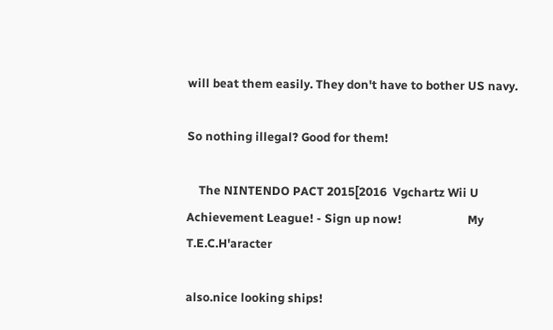will beat them easily. They don't have to bother US navy.

So nothing illegal? Good for them!

    The NINTENDO PACT 2015[2016  Vgchartz Wii U Achievement League! - Sign up now!                      My T.E.C.H'aracter

also.nice looking ships!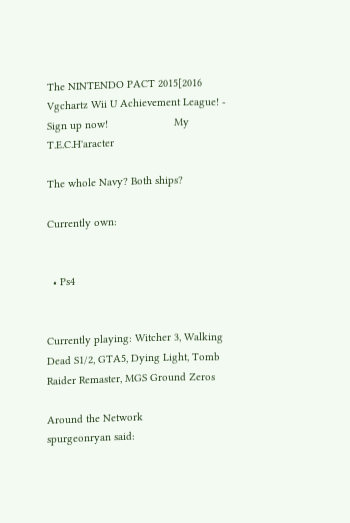The NINTENDO PACT 2015[2016  Vgchartz Wii U Achievement League! - Sign up now!                      My T.E.C.H'aracter

The whole Navy? Both ships?

Currently own:


  • Ps4


Currently playing: Witcher 3, Walking Dead S1/2, GTA5, Dying Light, Tomb Raider Remaster, MGS Ground Zeros

Around the Network
spurgeonryan said: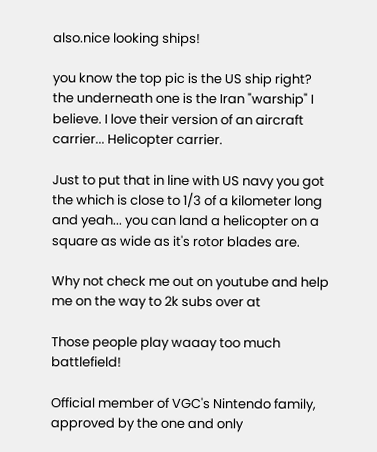also.nice looking ships!

you know the top pic is the US ship right? the underneath one is the Iran "warship" I believe. I love their version of an aircraft carrier... Helicopter carrier.

Just to put that in line with US navy you got the which is close to 1/3 of a kilometer long and yeah... you can land a helicopter on a square as wide as it's rotor blades are.

Why not check me out on youtube and help me on the way to 2k subs over at

Those people play waaay too much battlefield!

Official member of VGC's Nintendo family, approved by the one and only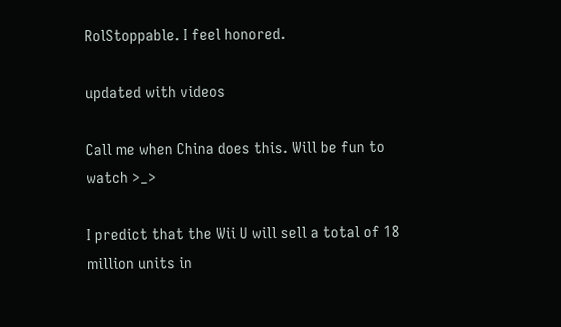RolStoppable. I feel honored.

updated with videos

Call me when China does this. Will be fun to watch >_>

I predict that the Wii U will sell a total of 18 million units in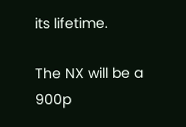its lifetime.

The NX will be a 900p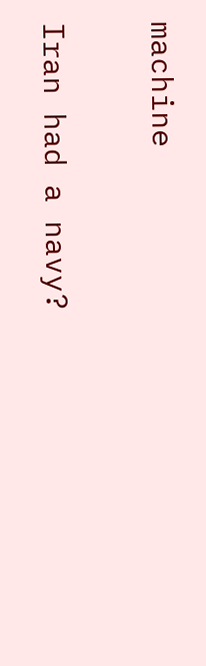machine

Iran had a navy?